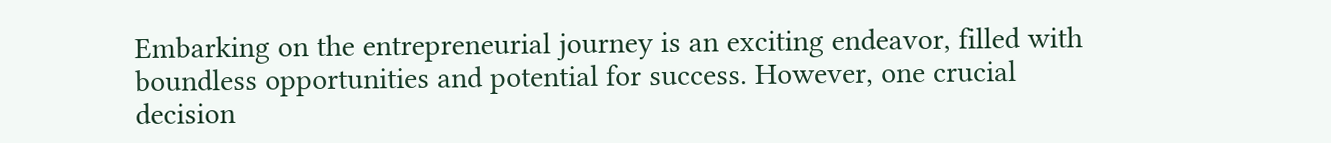Embarking on the entrepreneurial journey is an exciting endeavor, filled with boundless opportunities and potential for success. However, one crucial decision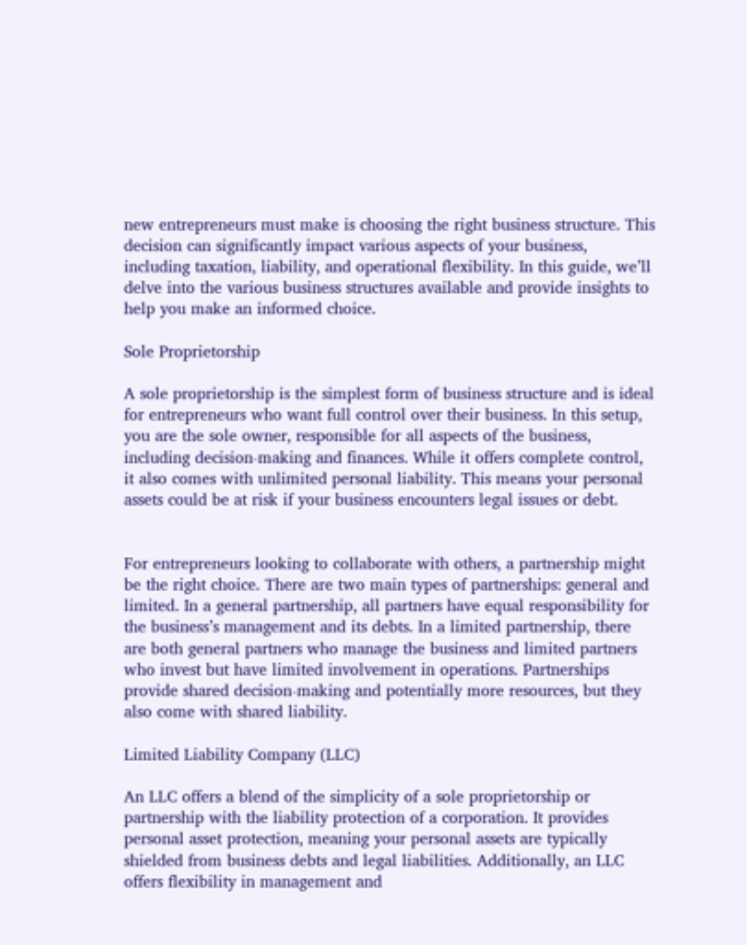new entrepreneurs must make is choosing the right business structure. This decision can significantly impact various aspects of your business, including taxation, liability, and operational flexibility. In this guide, we’ll delve into the various business structures available and provide insights to help you make an informed choice.

Sole Proprietorship

A sole proprietorship is the simplest form of business structure and is ideal for entrepreneurs who want full control over their business. In this setup, you are the sole owner, responsible for all aspects of the business, including decision-making and finances. While it offers complete control, it also comes with unlimited personal liability. This means your personal assets could be at risk if your business encounters legal issues or debt.


For entrepreneurs looking to collaborate with others, a partnership might be the right choice. There are two main types of partnerships: general and limited. In a general partnership, all partners have equal responsibility for the business’s management and its debts. In a limited partnership, there are both general partners who manage the business and limited partners who invest but have limited involvement in operations. Partnerships provide shared decision-making and potentially more resources, but they also come with shared liability.

Limited Liability Company (LLC)

An LLC offers a blend of the simplicity of a sole proprietorship or partnership with the liability protection of a corporation. It provides personal asset protection, meaning your personal assets are typically shielded from business debts and legal liabilities. Additionally, an LLC offers flexibility in management and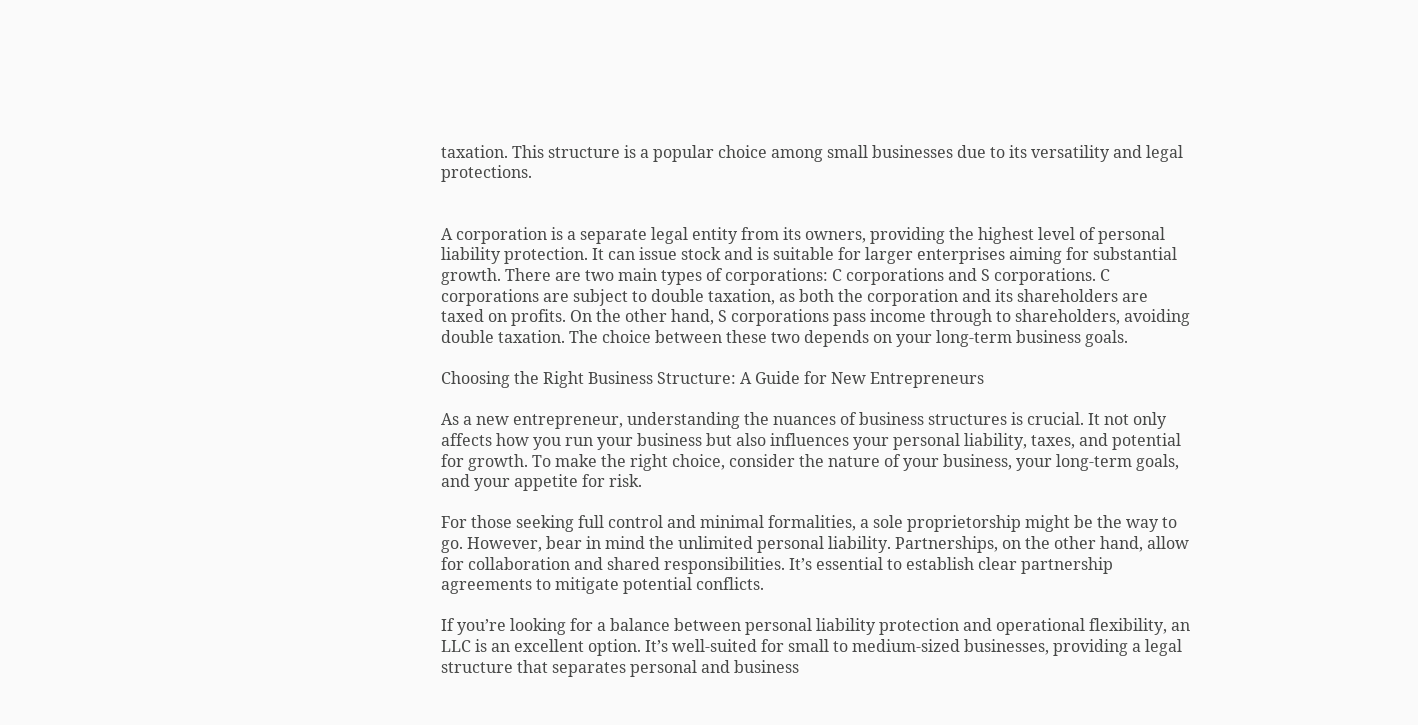taxation. This structure is a popular choice among small businesses due to its versatility and legal protections.


A corporation is a separate legal entity from its owners, providing the highest level of personal liability protection. It can issue stock and is suitable for larger enterprises aiming for substantial growth. There are two main types of corporations: C corporations and S corporations. C corporations are subject to double taxation, as both the corporation and its shareholders are taxed on profits. On the other hand, S corporations pass income through to shareholders, avoiding double taxation. The choice between these two depends on your long-term business goals.

Choosing the Right Business Structure: A Guide for New Entrepreneurs

As a new entrepreneur, understanding the nuances of business structures is crucial. It not only affects how you run your business but also influences your personal liability, taxes, and potential for growth. To make the right choice, consider the nature of your business, your long-term goals, and your appetite for risk.

For those seeking full control and minimal formalities, a sole proprietorship might be the way to go. However, bear in mind the unlimited personal liability. Partnerships, on the other hand, allow for collaboration and shared responsibilities. It’s essential to establish clear partnership agreements to mitigate potential conflicts.

If you’re looking for a balance between personal liability protection and operational flexibility, an LLC is an excellent option. It’s well-suited for small to medium-sized businesses, providing a legal structure that separates personal and business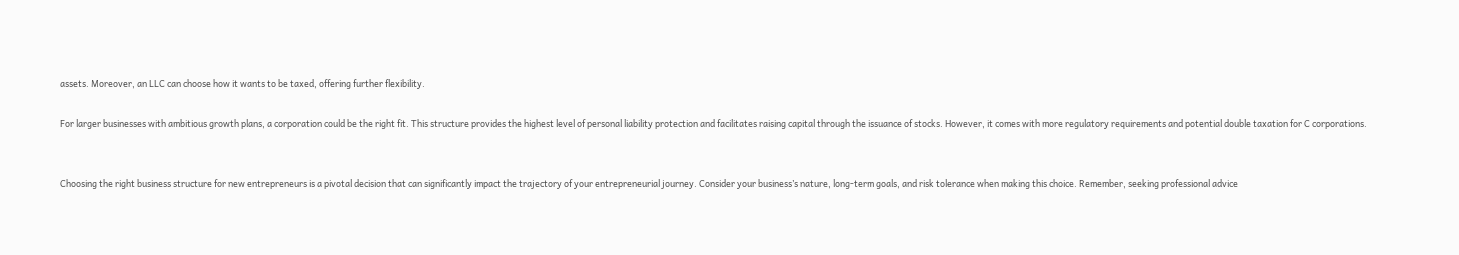assets. Moreover, an LLC can choose how it wants to be taxed, offering further flexibility.

For larger businesses with ambitious growth plans, a corporation could be the right fit. This structure provides the highest level of personal liability protection and facilitates raising capital through the issuance of stocks. However, it comes with more regulatory requirements and potential double taxation for C corporations.


Choosing the right business structure for new entrepreneurs is a pivotal decision that can significantly impact the trajectory of your entrepreneurial journey. Consider your business’s nature, long-term goals, and risk tolerance when making this choice. Remember, seeking professional advice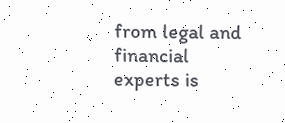from legal and financial experts is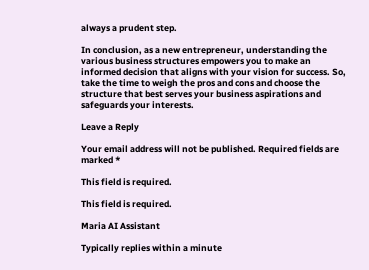always a prudent step.

In conclusion, as a new entrepreneur, understanding the various business structures empowers you to make an informed decision that aligns with your vision for success. So, take the time to weigh the pros and cons and choose the structure that best serves your business aspirations and safeguards your interests.

Leave a Reply

Your email address will not be published. Required fields are marked *

This field is required.

This field is required.

Maria AI Assistant

Typically replies within a minute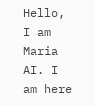Hello, I am Maria AI. I am here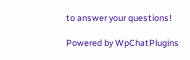to answer your questions!

Powered by WpChatPlugins